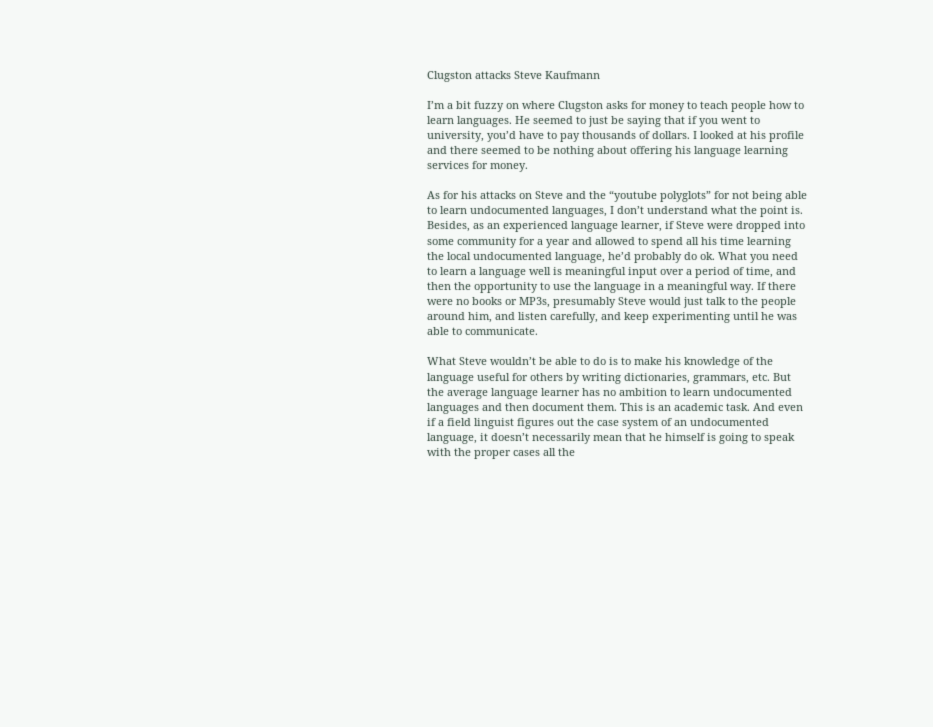Clugston attacks Steve Kaufmann

I’m a bit fuzzy on where Clugston asks for money to teach people how to learn languages. He seemed to just be saying that if you went to university, you’d have to pay thousands of dollars. I looked at his profile and there seemed to be nothing about offering his language learning services for money.

As for his attacks on Steve and the “youtube polyglots” for not being able to learn undocumented languages, I don’t understand what the point is. Besides, as an experienced language learner, if Steve were dropped into some community for a year and allowed to spend all his time learning the local undocumented language, he’d probably do ok. What you need to learn a language well is meaningful input over a period of time, and then the opportunity to use the language in a meaningful way. If there were no books or MP3s, presumably Steve would just talk to the people around him, and listen carefully, and keep experimenting until he was able to communicate.

What Steve wouldn’t be able to do is to make his knowledge of the language useful for others by writing dictionaries, grammars, etc. But the average language learner has no ambition to learn undocumented languages and then document them. This is an academic task. And even if a field linguist figures out the case system of an undocumented language, it doesn’t necessarily mean that he himself is going to speak with the proper cases all the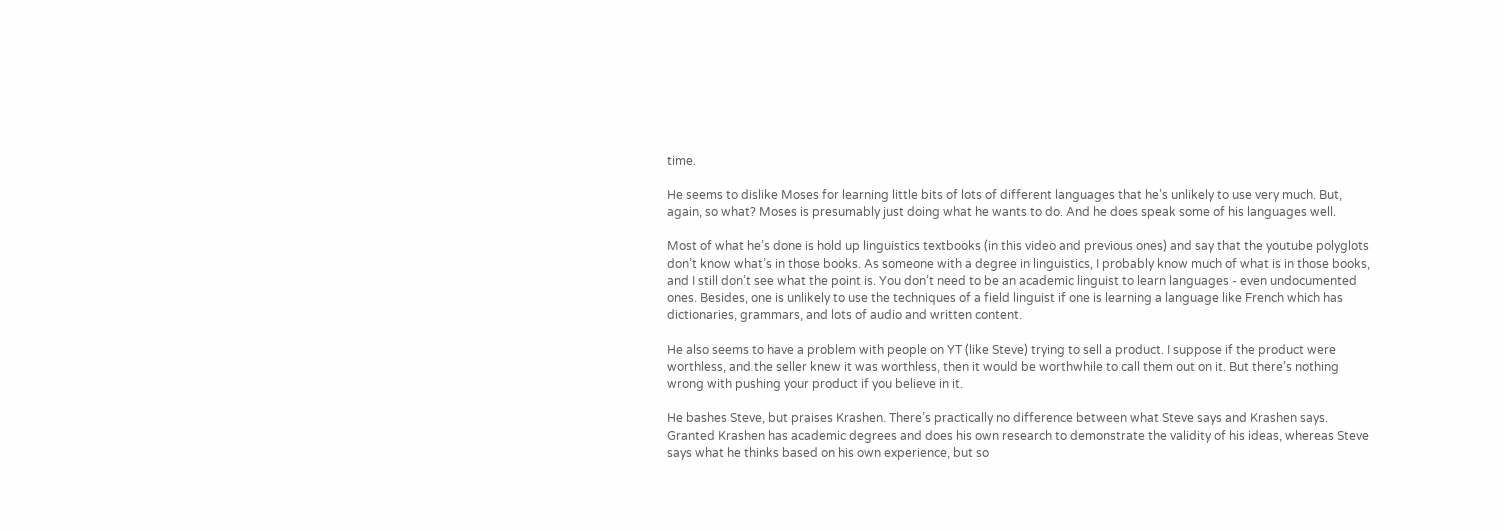time.

He seems to dislike Moses for learning little bits of lots of different languages that he’s unlikely to use very much. But, again, so what? Moses is presumably just doing what he wants to do. And he does speak some of his languages well.

Most of what he’s done is hold up linguistics textbooks (in this video and previous ones) and say that the youtube polyglots don’t know what’s in those books. As someone with a degree in linguistics, I probably know much of what is in those books, and I still don’t see what the point is. You don’t need to be an academic linguist to learn languages - even undocumented ones. Besides, one is unlikely to use the techniques of a field linguist if one is learning a language like French which has dictionaries, grammars, and lots of audio and written content.

He also seems to have a problem with people on YT (like Steve) trying to sell a product. I suppose if the product were worthless, and the seller knew it was worthless, then it would be worthwhile to call them out on it. But there’s nothing wrong with pushing your product if you believe in it.

He bashes Steve, but praises Krashen. There’s practically no difference between what Steve says and Krashen says. Granted Krashen has academic degrees and does his own research to demonstrate the validity of his ideas, whereas Steve says what he thinks based on his own experience, but so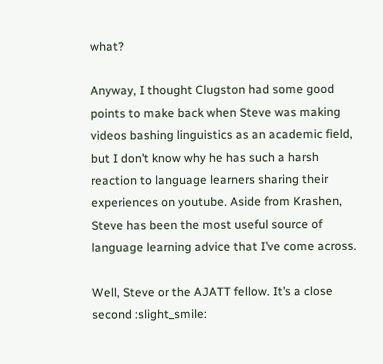what?

Anyway, I thought Clugston had some good points to make back when Steve was making videos bashing linguistics as an academic field, but I don’t know why he has such a harsh reaction to language learners sharing their experiences on youtube. Aside from Krashen, Steve has been the most useful source of language learning advice that I’ve come across.

Well, Steve or the AJATT fellow. It’s a close second :slight_smile: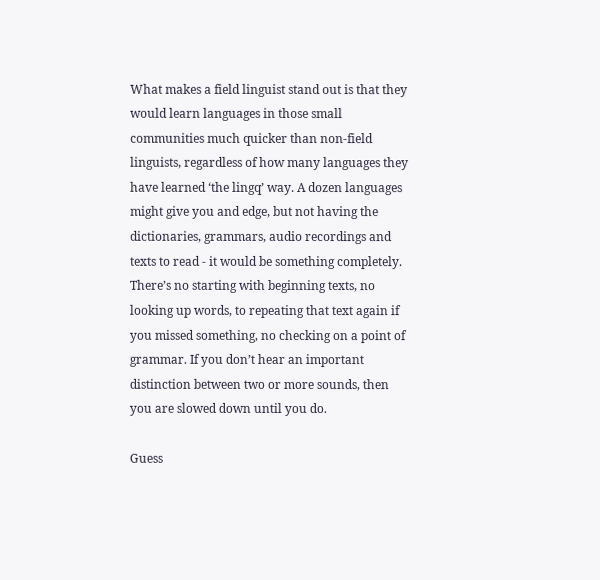What makes a field linguist stand out is that they would learn languages in those small communities much quicker than non-field linguists, regardless of how many languages they have learned ‘the lingq’ way. A dozen languages might give you and edge, but not having the dictionaries, grammars, audio recordings and texts to read - it would be something completely. There’s no starting with beginning texts, no looking up words, to repeating that text again if you missed something, no checking on a point of grammar. If you don’t hear an important distinction between two or more sounds, then you are slowed down until you do.

Guess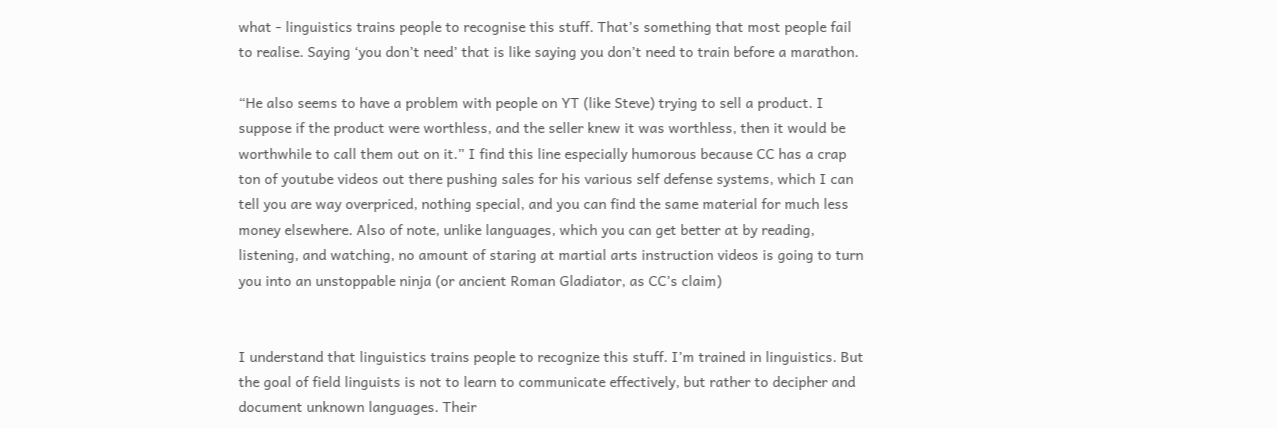what - linguistics trains people to recognise this stuff. That’s something that most people fail to realise. Saying ‘you don’t need’ that is like saying you don’t need to train before a marathon.

“He also seems to have a problem with people on YT (like Steve) trying to sell a product. I suppose if the product were worthless, and the seller knew it was worthless, then it would be worthwhile to call them out on it.” I find this line especially humorous because CC has a crap ton of youtube videos out there pushing sales for his various self defense systems, which I can tell you are way overpriced, nothing special, and you can find the same material for much less money elsewhere. Also of note, unlike languages, which you can get better at by reading, listening, and watching, no amount of staring at martial arts instruction videos is going to turn you into an unstoppable ninja (or ancient Roman Gladiator, as CC’s claim)


I understand that linguistics trains people to recognize this stuff. I’m trained in linguistics. But the goal of field linguists is not to learn to communicate effectively, but rather to decipher and document unknown languages. Their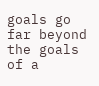goals go far beyond the goals of a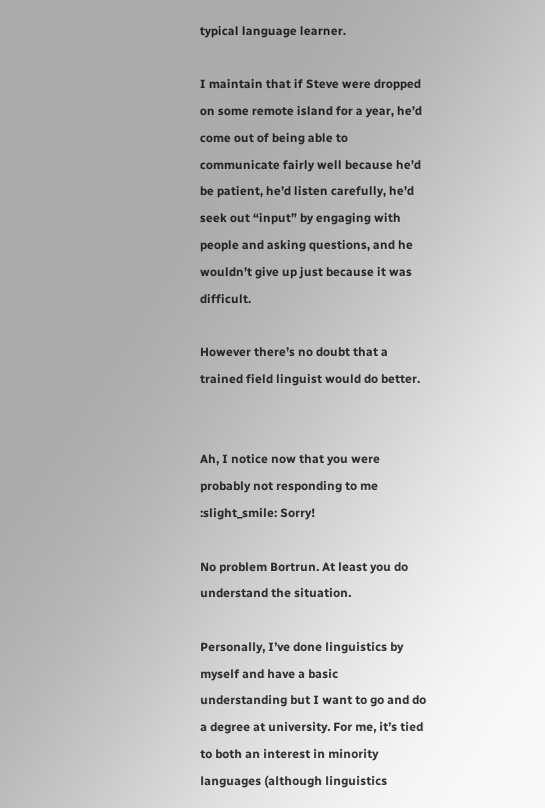typical language learner.

I maintain that if Steve were dropped on some remote island for a year, he’d come out of being able to communicate fairly well because he’d be patient, he’d listen carefully, he’d seek out “input” by engaging with people and asking questions, and he wouldn’t give up just because it was difficult.

However there’s no doubt that a trained field linguist would do better.


Ah, I notice now that you were probably not responding to me :slight_smile: Sorry!

No problem Bortrun. At least you do understand the situation.

Personally, I’ve done linguistics by myself and have a basic understanding but I want to go and do a degree at university. For me, it’s tied to both an interest in minority languages (although linguistics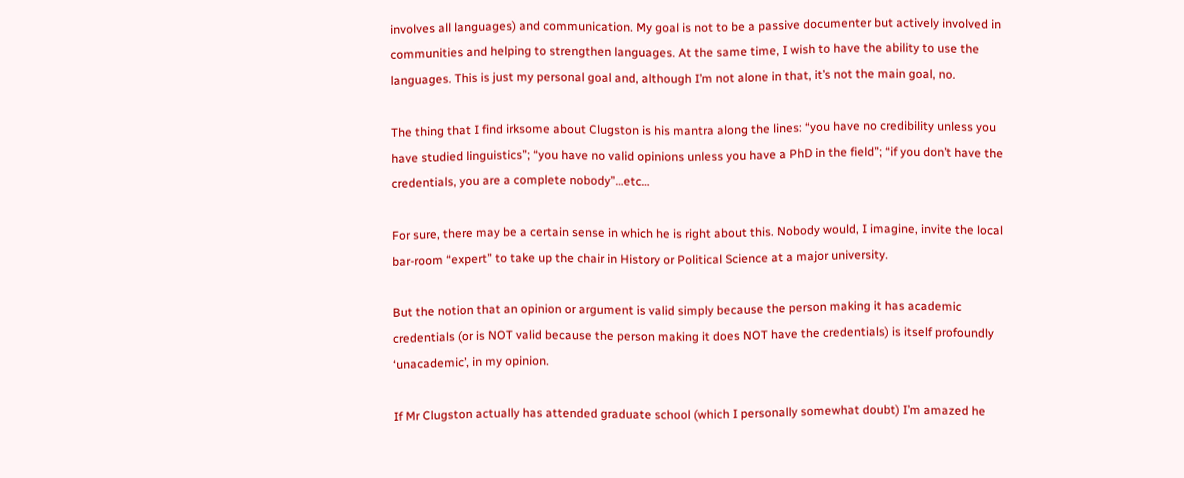involves all languages) and communication. My goal is not to be a passive documenter but actively involved in communities and helping to strengthen languages. At the same time, I wish to have the ability to use the languages. This is just my personal goal and, although I’m not alone in that, it’s not the main goal, no.

The thing that I find irksome about Clugston is his mantra along the lines: “you have no credibility unless you have studied linguistics”; “you have no valid opinions unless you have a PhD in the field”; “if you don’t have the credentials, you are a complete nobody”…etc…

For sure, there may be a certain sense in which he is right about this. Nobody would, I imagine, invite the local bar-room “expert” to take up the chair in History or Political Science at a major university.

But the notion that an opinion or argument is valid simply because the person making it has academic credentials (or is NOT valid because the person making it does NOT have the credentials) is itself profoundly ‘unacademic’, in my opinion.

If Mr Clugston actually has attended graduate school (which I personally somewhat doubt) I’m amazed he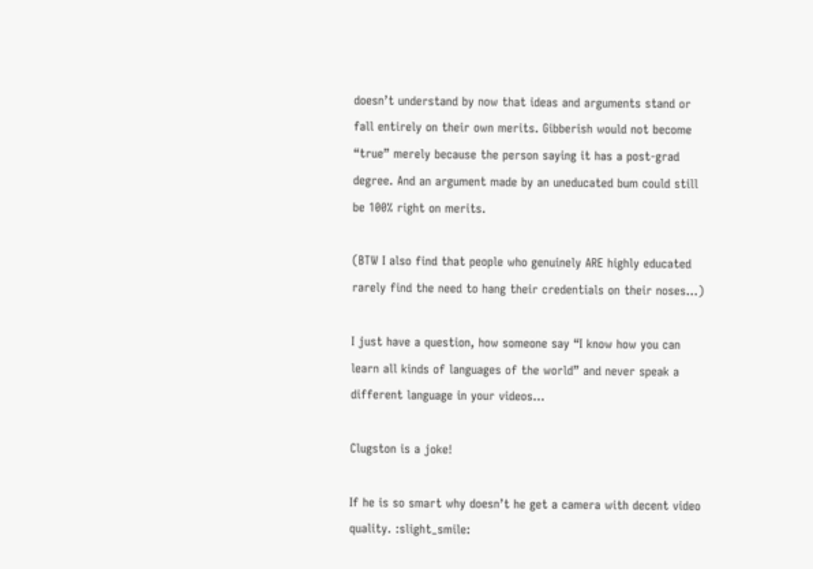doesn’t understand by now that ideas and arguments stand or fall entirely on their own merits. Gibberish would not become “true” merely because the person saying it has a post-grad degree. And an argument made by an uneducated bum could still be 100% right on merits.

(BTW I also find that people who genuinely ARE highly educated rarely find the need to hang their credentials on their noses…)

I just have a question, how someone say “I know how you can learn all kinds of languages of the world” and never speak a different language in your videos…

Clugston is a joke!

If he is so smart why doesn’t he get a camera with decent video quality. :slight_smile: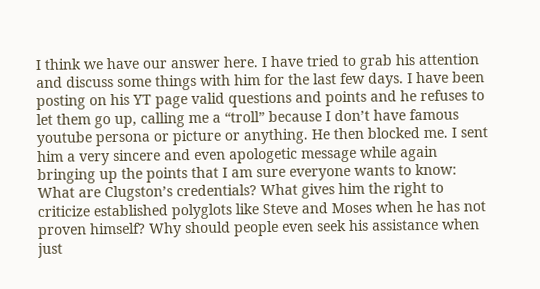I think we have our answer here. I have tried to grab his attention and discuss some things with him for the last few days. I have been posting on his YT page valid questions and points and he refuses to let them go up, calling me a “troll” because I don’t have famous youtube persona or picture or anything. He then blocked me. I sent him a very sincere and even apologetic message while again bringing up the points that I am sure everyone wants to know: What are Clugston’s credentials? What gives him the right to criticize established polyglots like Steve and Moses when he has not proven himself? Why should people even seek his assistance when just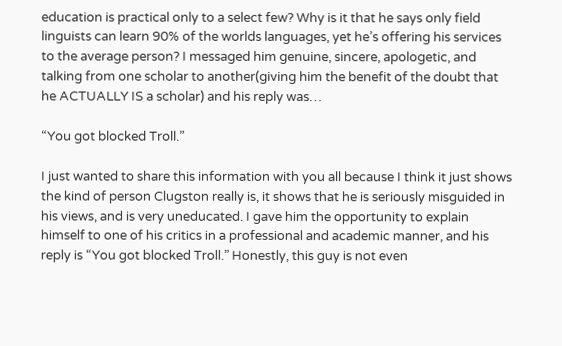education is practical only to a select few? Why is it that he says only field linguists can learn 90% of the worlds languages, yet he’s offering his services to the average person? I messaged him genuine, sincere, apologetic, and talking from one scholar to another(giving him the benefit of the doubt that he ACTUALLY IS a scholar) and his reply was…

“You got blocked Troll.”

I just wanted to share this information with you all because I think it just shows the kind of person Clugston really is, it shows that he is seriously misguided in his views, and is very uneducated. I gave him the opportunity to explain himself to one of his critics in a professional and academic manner, and his reply is “You got blocked Troll.” Honestly, this guy is not even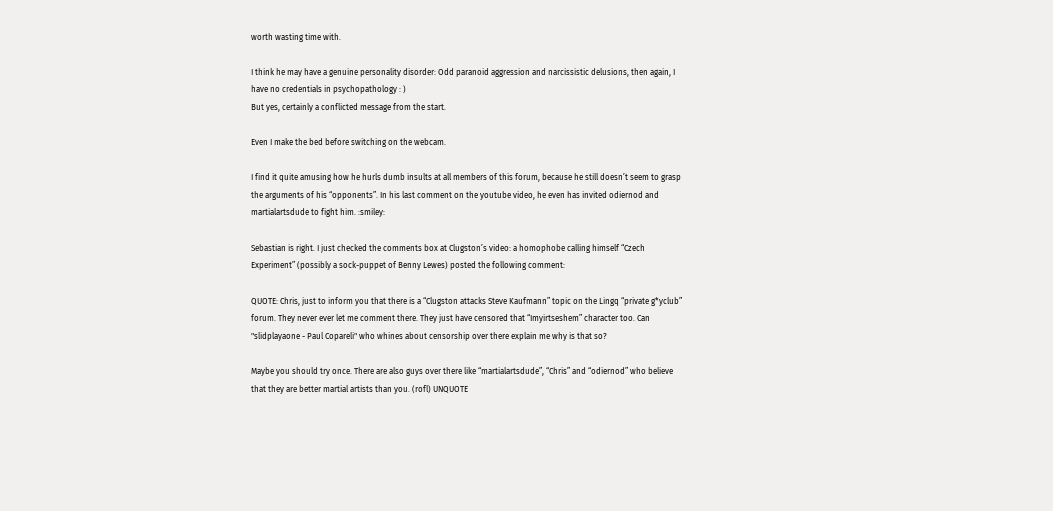worth wasting time with.

I think he may have a genuine personality disorder: Odd paranoid aggression and narcissistic delusions, then again, I have no credentials in psychopathology : )
But yes, certainly a conflicted message from the start.

Even I make the bed before switching on the webcam.

I find it quite amusing how he hurls dumb insults at all members of this forum, because he still doesn’t seem to grasp the arguments of his “opponents”. In his last comment on the youtube video, he even has invited odiernod and martialartsdude to fight him. :smiley:

Sebastian is right. I just checked the comments box at Clugston’s video: a homophobe calling himself “Czech Experiment” (possibly a sock-puppet of Benny Lewes) posted the following comment:

QUOTE: Chris, just to inform you that there is a “Clugston attacks Steve Kaufmann” topic on the Lingq “private g*yclub” forum. They never ever let me comment there. They just have censored that “Imyirtseshem” character too. Can "slidplayaone - Paul Copareli" who whines about censorship over there explain me why is that so?

Maybe you should try once. There are also guys over there like “martialartsdude”, “Chris” and “odiernod” who believe that they are better martial artists than you. (rofl) UNQUOTE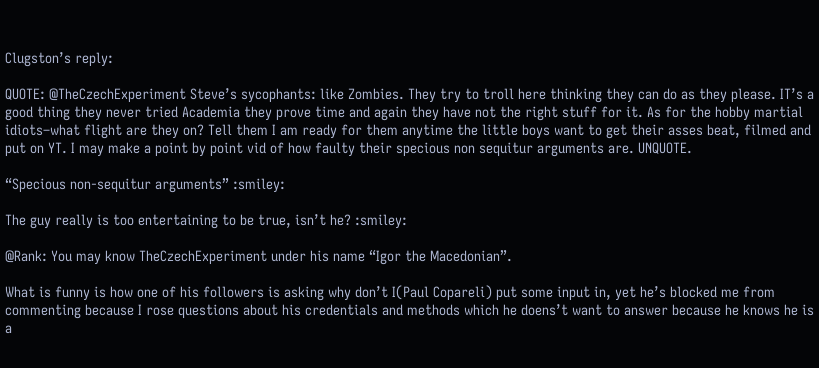Clugston’s reply:

QUOTE: @TheCzechExperiment Steve’s sycophants: like Zombies. They try to troll here thinking they can do as they please. IT’s a good thing they never tried Academia they prove time and again they have not the right stuff for it. As for the hobby martial idiots–what flight are they on? Tell them I am ready for them anytime the little boys want to get their asses beat, filmed and put on YT. I may make a point by point vid of how faulty their specious non sequitur arguments are. UNQUOTE.

“Specious non-sequitur arguments” :smiley:

The guy really is too entertaining to be true, isn’t he? :smiley:

@Rank: You may know TheCzechExperiment under his name “Igor the Macedonian”.

What is funny is how one of his followers is asking why don’t I(Paul Copareli) put some input in, yet he’s blocked me from commenting because I rose questions about his credentials and methods which he doens’t want to answer because he knows he is a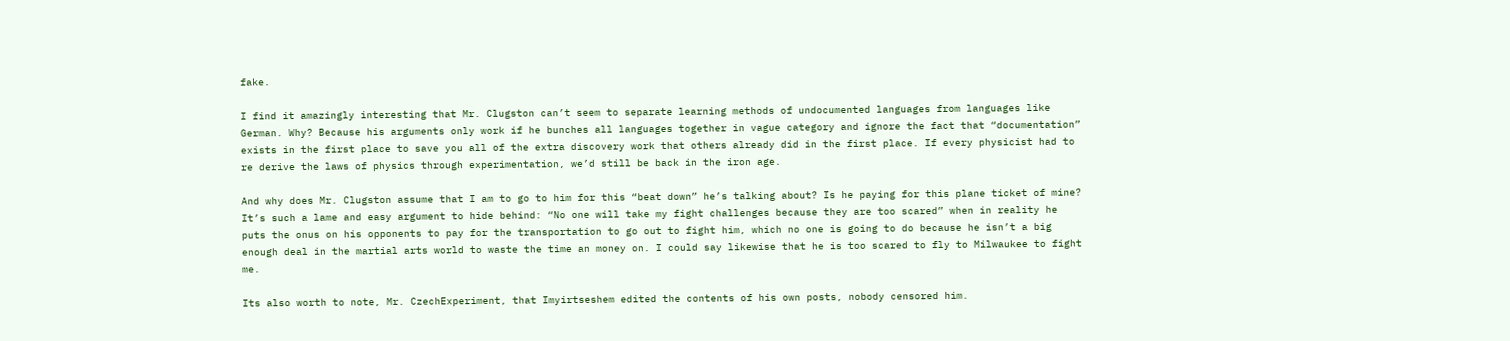fake.

I find it amazingly interesting that Mr. Clugston can’t seem to separate learning methods of undocumented languages from languages like German. Why? Because his arguments only work if he bunches all languages together in vague category and ignore the fact that “documentation” exists in the first place to save you all of the extra discovery work that others already did in the first place. If every physicist had to re derive the laws of physics through experimentation, we’d still be back in the iron age.

And why does Mr. Clugston assume that I am to go to him for this “beat down” he’s talking about? Is he paying for this plane ticket of mine? It’s such a lame and easy argument to hide behind: “No one will take my fight challenges because they are too scared” when in reality he puts the onus on his opponents to pay for the transportation to go out to fight him, which no one is going to do because he isn’t a big enough deal in the martial arts world to waste the time an money on. I could say likewise that he is too scared to fly to Milwaukee to fight me.

Its also worth to note, Mr. CzechExperiment, that Imyirtseshem edited the contents of his own posts, nobody censored him.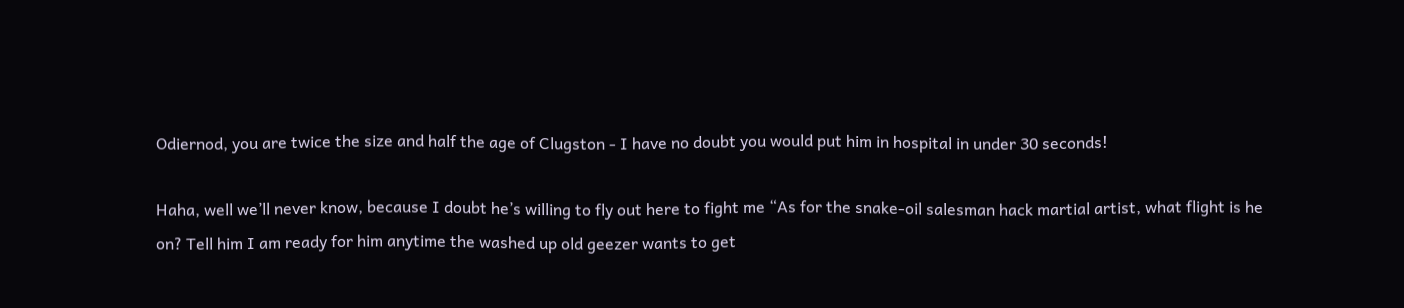Odiernod, you are twice the size and half the age of Clugston - I have no doubt you would put him in hospital in under 30 seconds!

Haha, well we’ll never know, because I doubt he’s willing to fly out here to fight me “As for the snake-oil salesman hack martial artist, what flight is he on? Tell him I am ready for him anytime the washed up old geezer wants to get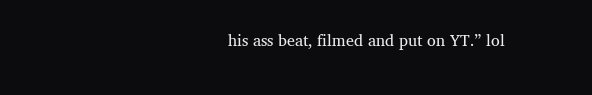his ass beat, filmed and put on YT.” lol